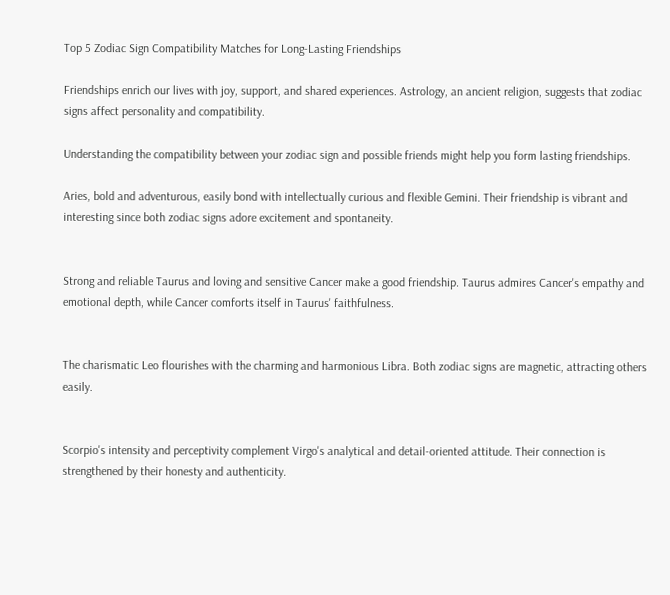Top 5 Zodiac Sign Compatibility Matches for Long-Lasting Friendships

Friendships enrich our lives with joy, support, and shared experiences. Astrology, an ancient religion, suggests that zodiac signs affect personality and compatibility.

Understanding the compatibility between your zodiac sign and possible friends might help you form lasting friendships.

Aries, bold and adventurous, easily bond with intellectually curious and flexible Gemini. Their friendship is vibrant and interesting since both zodiac signs adore excitement and spontaneity.


Strong and reliable Taurus and loving and sensitive Cancer make a good friendship. Taurus admires Cancer's empathy and emotional depth, while Cancer comforts itself in Taurus' faithfulness.


The charismatic Leo flourishes with the charming and harmonious Libra. Both zodiac signs are magnetic, attracting others easily.


Scorpio's intensity and perceptivity complement Virgo's analytical and detail-oriented attitude. Their connection is strengthened by their honesty and authenticity.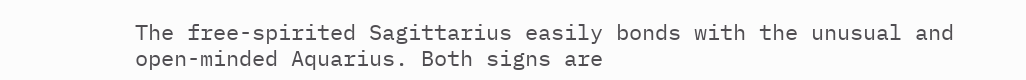The free-spirited Sagittarius easily bonds with the unusual and open-minded Aquarius. Both signs are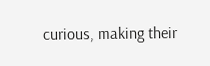curious, making their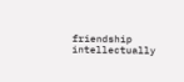friendship intellectually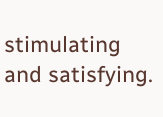stimulating and satisfying.